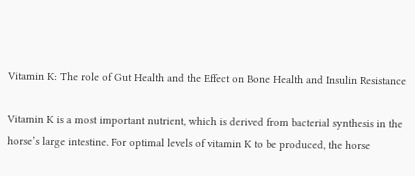Vitamin K: The role of Gut Health and the Effect on Bone Health and Insulin Resistance

Vitamin K is a most important nutrient, which is derived from bacterial synthesis in the horse’s large intestine. For optimal levels of vitamin K to be produced, the horse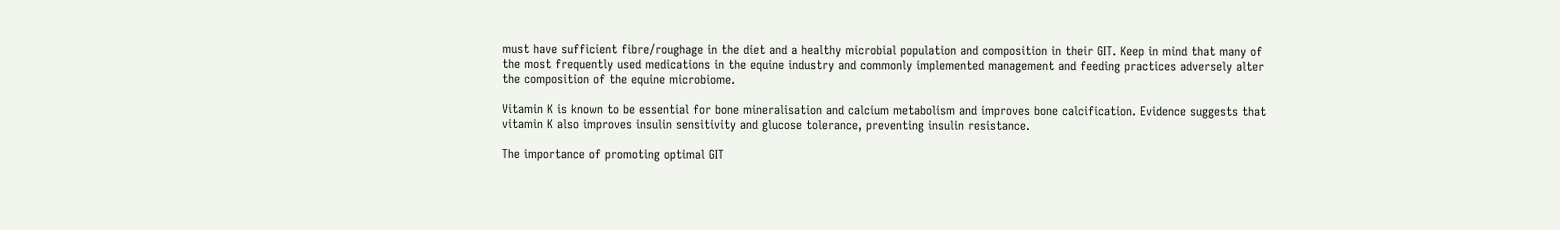must have sufficient fibre/roughage in the diet and a healthy microbial population and composition in their GIT. Keep in mind that many of the most frequently used medications in the equine industry and commonly implemented management and feeding practices adversely alter the composition of the equine microbiome.

Vitamin K is known to be essential for bone mineralisation and calcium metabolism and improves bone calcification. Evidence suggests that vitamin K also improves insulin sensitivity and glucose tolerance, preventing insulin resistance.

The importance of promoting optimal GIT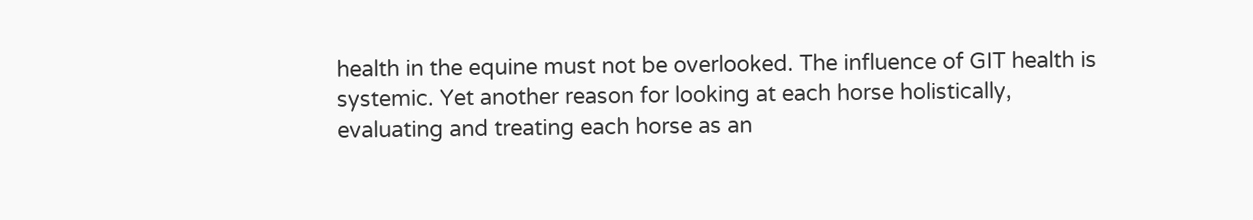health in the equine must not be overlooked. The influence of GIT health is systemic. Yet another reason for looking at each horse holistically, evaluating and treating each horse as an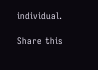individual.

Share this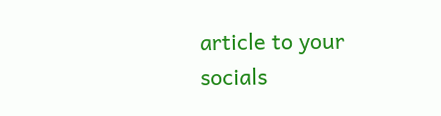article to your socials